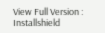View Full Version : Installshield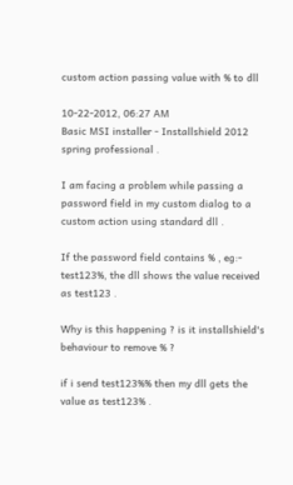custom action passing value with % to dll

10-22-2012, 06:27 AM
Basic MSI installer - Installshield 2012 spring professional .

I am facing a problem while passing a password field in my custom dialog to a custom action using standard dll .

If the password field contains % , eg:- test123%, the dll shows the value received as test123 .

Why is this happening ? is it installshield's behaviour to remove % ?

if i send test123%% then my dll gets the value as test123% .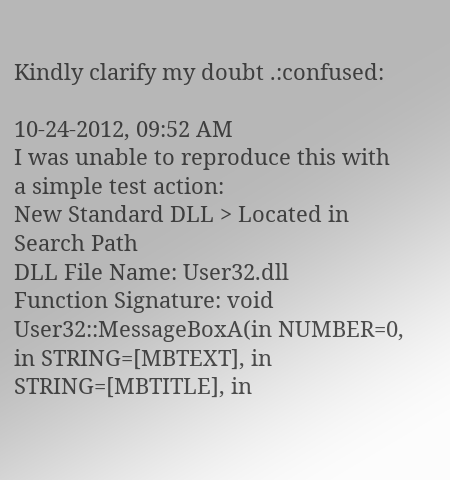Kindly clarify my doubt .:confused:

10-24-2012, 09:52 AM
I was unable to reproduce this with a simple test action:
New Standard DLL > Located in Search Path
DLL File Name: User32.dll
Function Signature: void User32::MessageBoxA(in NUMBER=0, in STRING=[MBTEXT], in STRING=[MBTITLE], in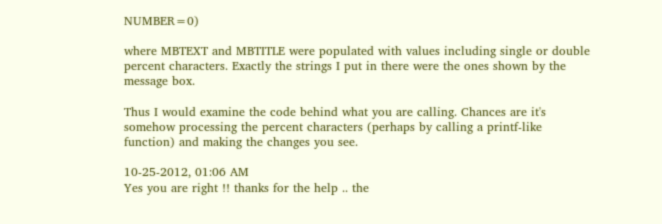NUMBER=0)

where MBTEXT and MBTITLE were populated with values including single or double percent characters. Exactly the strings I put in there were the ones shown by the message box.

Thus I would examine the code behind what you are calling. Chances are it's somehow processing the percent characters (perhaps by calling a printf-like function) and making the changes you see.

10-25-2012, 01:06 AM
Yes you are right !! thanks for the help .. the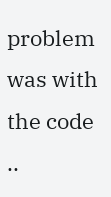problem was with the code ..